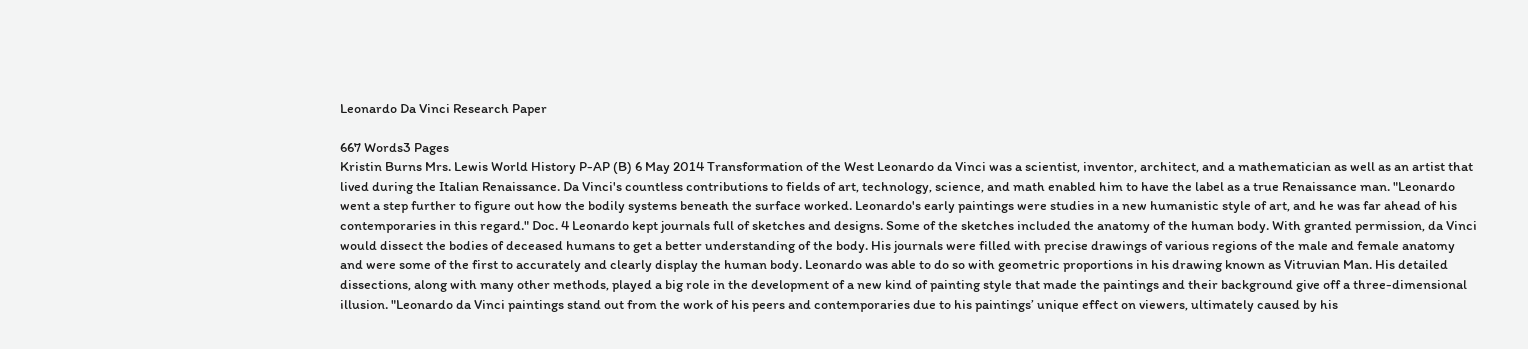Leonardo Da Vinci Research Paper

667 Words3 Pages
Kristin Burns Mrs. Lewis World History P-AP (B) 6 May 2014 Transformation of the West Leonardo da Vinci was a scientist, inventor, architect, and a mathematician as well as an artist that lived during the Italian Renaissance. Da Vinci's countless contributions to fields of art, technology, science, and math enabled him to have the label as a true Renaissance man. "Leonardo went a step further to figure out how the bodily systems beneath the surface worked. Leonardo's early paintings were studies in a new humanistic style of art, and he was far ahead of his contemporaries in this regard." Doc. 4 Leonardo kept journals full of sketches and designs. Some of the sketches included the anatomy of the human body. With granted permission, da Vinci would dissect the bodies of deceased humans to get a better understanding of the body. His journals were filled with precise drawings of various regions of the male and female anatomy and were some of the first to accurately and clearly display the human body. Leonardo was able to do so with geometric proportions in his drawing known as Vitruvian Man. His detailed dissections, along with many other methods, played a big role in the development of a new kind of painting style that made the paintings and their background give off a three-dimensional illusion. "Leonardo da Vinci paintings stand out from the work of his peers and contemporaries due to his paintings’ unique effect on viewers, ultimately caused by his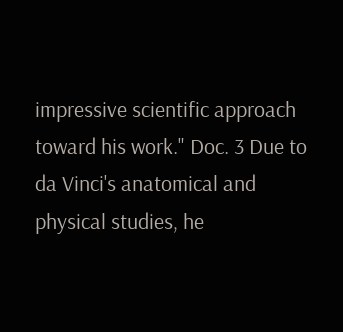impressive scientific approach toward his work." Doc. 3 Due to da Vinci's anatomical and physical studies, he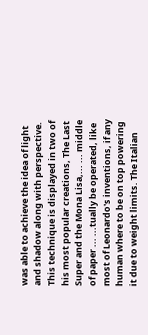was able to achieve the idea of light and shadow along with perspective. This technique is displayed in two of his most popular creations, The Last Super and the Mona Lisa,... ... middle of paper ... ...tually be operated, like most of Leonardo's inventions, if any human where to be on top powering it due to weight limits. The Italian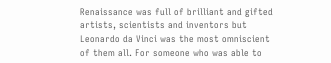Renaissance was full of brilliant and gifted artists, scientists and inventors but Leonardo da Vinci was the most omniscient of them all. For someone who was able to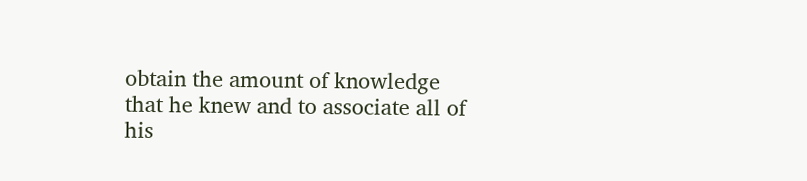obtain the amount of knowledge that he knew and to associate all of his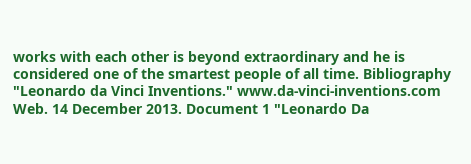works with each other is beyond extraordinary and he is considered one of the smartest people of all time. Bibliography "Leonardo da Vinci Inventions." www.da-vinci-inventions.com Web. 14 December 2013. Document 1 "Leonardo Da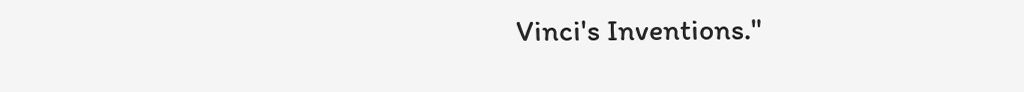Vinci's Inventions."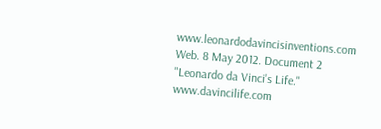www.leonardodavincisinventions.com Web. 8 May 2012. Document 2 "Leonardo da Vinci's Life." www.davincilife.com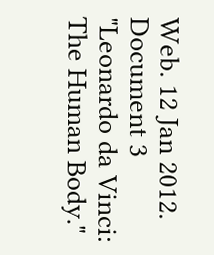Web. 12 Jan 2012. Document 3 "Leonardo da Vinci: The Human Body."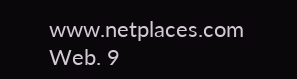www.netplaces.com Web. 9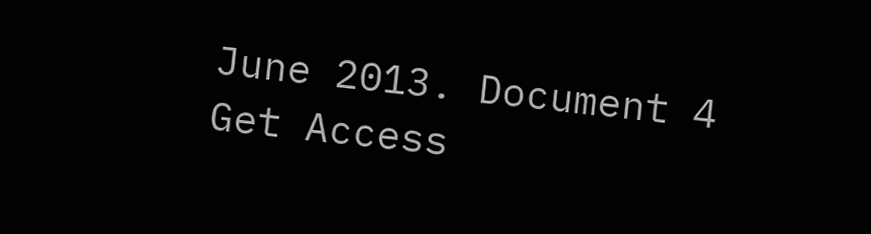June 2013. Document 4
Get Access